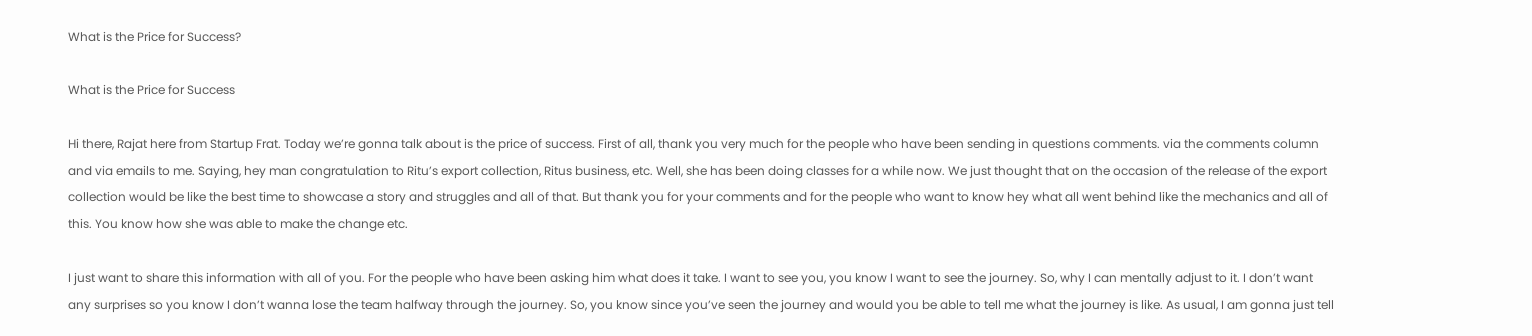What is the Price for Success?

What is the Price for Success

Hi there, Rajat here from Startup Frat. Today we’re gonna talk about is the price of success. First of all, thank you very much for the people who have been sending in questions comments. via the comments column and via emails to me. Saying, hey man congratulation to Ritu’s export collection, Ritus business, etc. Well, she has been doing classes for a while now. We just thought that on the occasion of the release of the export collection would be like the best time to showcase a story and struggles and all of that. But thank you for your comments and for the people who want to know hey what all went behind like the mechanics and all of this. You know how she was able to make the change etc.

I just want to share this information with all of you. For the people who have been asking him what does it take. I want to see you, you know I want to see the journey. So, why I can mentally adjust to it. I don’t want any surprises so you know I don’t wanna lose the team halfway through the journey. So, you know since you’ve seen the journey and would you be able to tell me what the journey is like. As usual, I am gonna just tell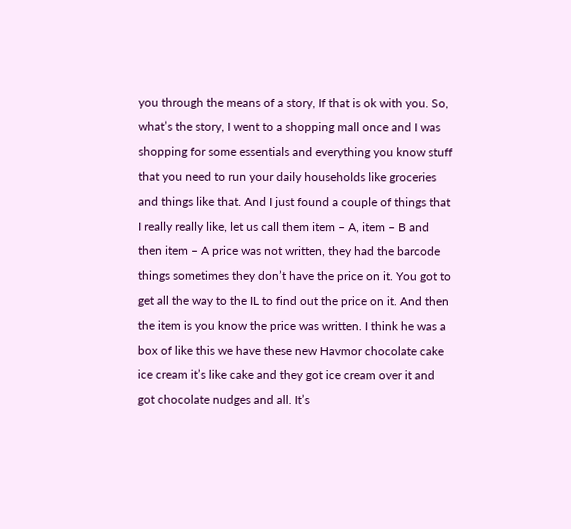you through the means of a story, If that is ok with you. So, what’s the story, I went to a shopping mall once and I was shopping for some essentials and everything you know stuff that you need to run your daily households like groceries and things like that. And I just found a couple of things that I really really like, let us call them item – A, item – B and then item – A price was not written, they had the barcode things sometimes they don’t have the price on it. You got to get all the way to the IL to find out the price on it. And then the item is you know the price was written. I think he was a box of like this we have these new Havmor chocolate cake ice cream it’s like cake and they got ice cream over it and got chocolate nudges and all. It’s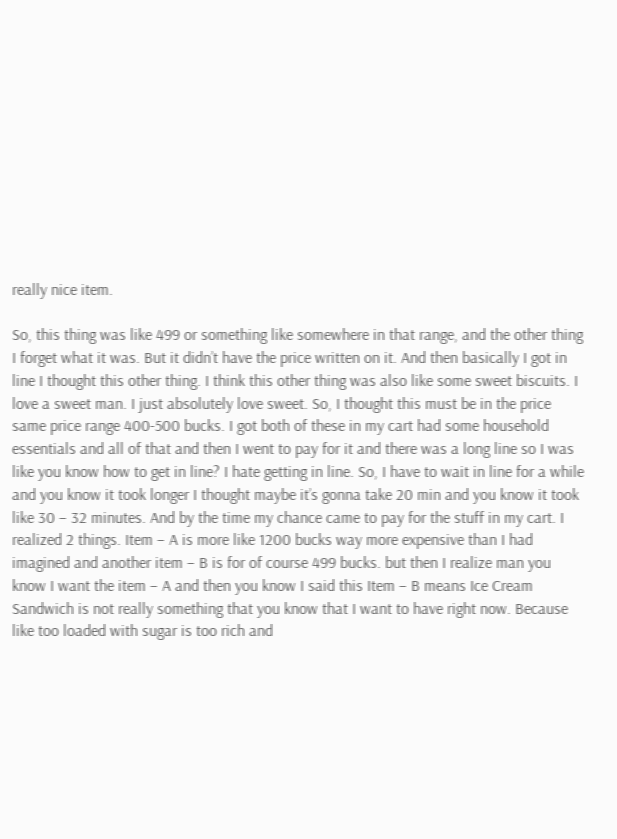really nice item.

So, this thing was like 499 or something like somewhere in that range, and the other thing I forget what it was. But it didn’t have the price written on it. And then basically I got in line I thought this other thing. I think this other thing was also like some sweet biscuits. I love a sweet man. I just absolutely love sweet. So, I thought this must be in the price same price range 400-500 bucks. I got both of these in my cart had some household essentials and all of that and then I went to pay for it and there was a long line so I was like you know how to get in line? I hate getting in line. So, I have to wait in line for a while and you know it took longer I thought maybe it’s gonna take 20 min and you know it took like 30 – 32 minutes. And by the time my chance came to pay for the stuff in my cart. I realized 2 things. Item – A is more like 1200 bucks way more expensive than I had imagined and another item – B is for of course 499 bucks. but then I realize man you know I want the item – A and then you know I said this Item – B means Ice Cream Sandwich is not really something that you know that I want to have right now. Because like too loaded with sugar is too rich and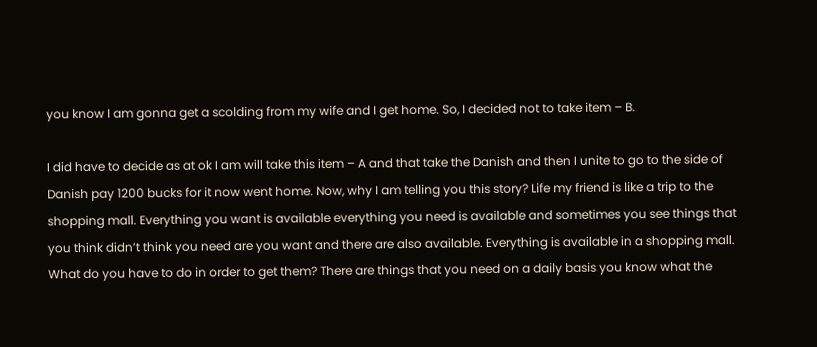you know I am gonna get a scolding from my wife and I get home. So, I decided not to take item – B.

I did have to decide as at ok I am will take this item – A and that take the Danish and then I unite to go to the side of Danish pay 1200 bucks for it now went home. Now, why I am telling you this story? Life my friend is like a trip to the shopping mall. Everything you want is available everything you need is available and sometimes you see things that you think didn’t think you need are you want and there are also available. Everything is available in a shopping mall. What do you have to do in order to get them? There are things that you need on a daily basis you know what the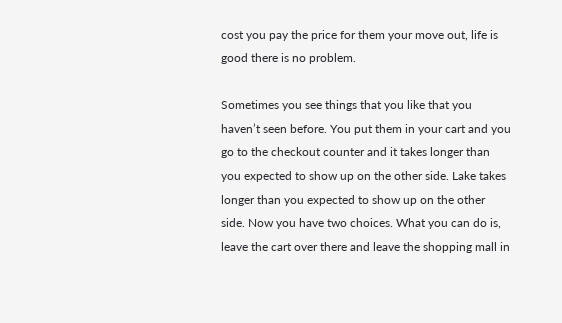cost you pay the price for them your move out, life is good there is no problem.

Sometimes you see things that you like that you haven’t seen before. You put them in your cart and you go to the checkout counter and it takes longer than you expected to show up on the other side. Lake takes longer than you expected to show up on the other side. Now you have two choices. What you can do is, leave the cart over there and leave the shopping mall in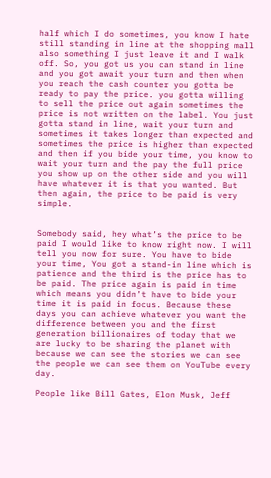half which I do sometimes, you know I hate still standing in line at the shopping mall also something I just leave it and I walk off. So, you got us you can stand in line and you got await your turn and then when you reach the cash counter you gotta be ready to pay the price. you gotta willing to sell the price out again sometimes the price is not written on the label. You just gotta stand in line, wait your turn and sometimes it takes longer than expected and sometimes the price is higher than expected and then if you bide your time, you know to wait your turn and the pay the full price you show up on the other side and you will have whatever it is that you wanted. But then again, the price to be paid is very simple.


Somebody said, hey what’s the price to be paid I would like to know right now. I will tell you now for sure. You have to bide your time, You got a stand-in line which is patience and the third is the price has to be paid. The price again is paid in time which means you didn’t have to bide your time it is paid in focus. Because these days you can achieve whatever you want the difference between you and the first generation billionaires of today that we are lucky to be sharing the planet with because we can see the stories we can see the people we can see them on YouTube every day.

People like Bill Gates, Elon Musk, Jeff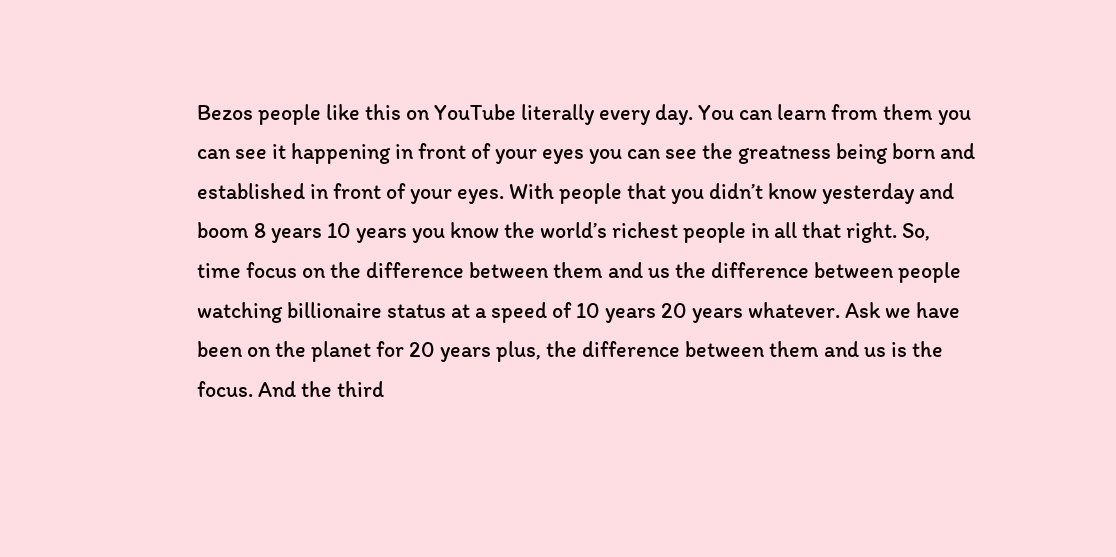Bezos people like this on YouTube literally every day. You can learn from them you can see it happening in front of your eyes you can see the greatness being born and established in front of your eyes. With people that you didn’t know yesterday and boom 8 years 10 years you know the world’s richest people in all that right. So, time focus on the difference between them and us the difference between people watching billionaire status at a speed of 10 years 20 years whatever. Ask we have been on the planet for 20 years plus, the difference between them and us is the focus. And the third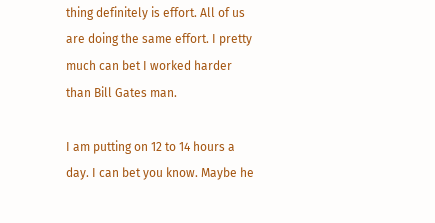thing definitely is effort. All of us are doing the same effort. I pretty much can bet I worked harder than Bill Gates man.

I am putting on 12 to 14 hours a day. I can bet you know. Maybe he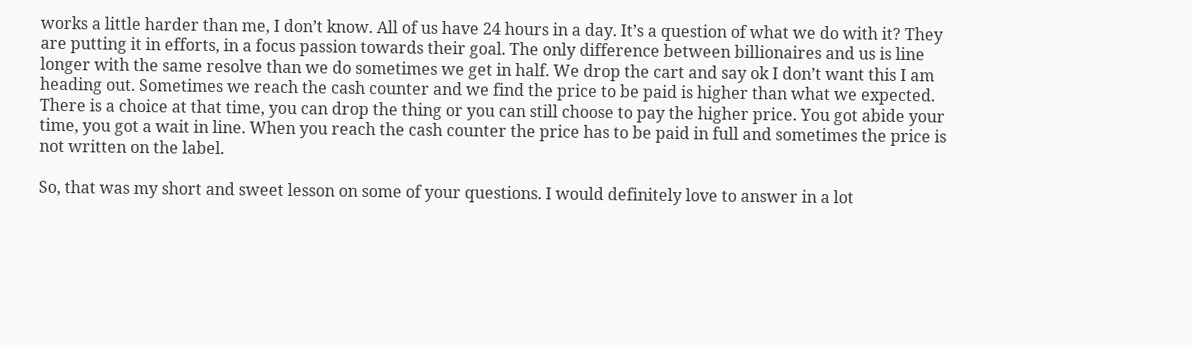works a little harder than me, I don’t know. All of us have 24 hours in a day. It’s a question of what we do with it? They are putting it in efforts, in a focus passion towards their goal. The only difference between billionaires and us is line longer with the same resolve than we do sometimes we get in half. We drop the cart and say ok I don’t want this I am heading out. Sometimes we reach the cash counter and we find the price to be paid is higher than what we expected. There is a choice at that time, you can drop the thing or you can still choose to pay the higher price. You got abide your time, you got a wait in line. When you reach the cash counter the price has to be paid in full and sometimes the price is not written on the label.

So, that was my short and sweet lesson on some of your questions. I would definitely love to answer in a lot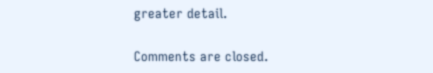greater detail.

Comments are closed.